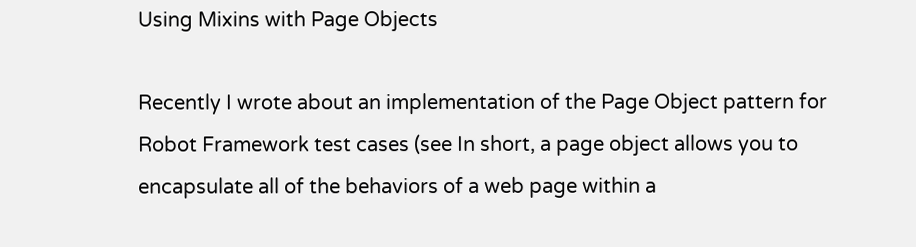Using Mixins with Page Objects

Recently I wrote about an implementation of the Page Object pattern for Robot Framework test cases (see In short, a page object allows you to encapsulate all of the behaviors of a web page within a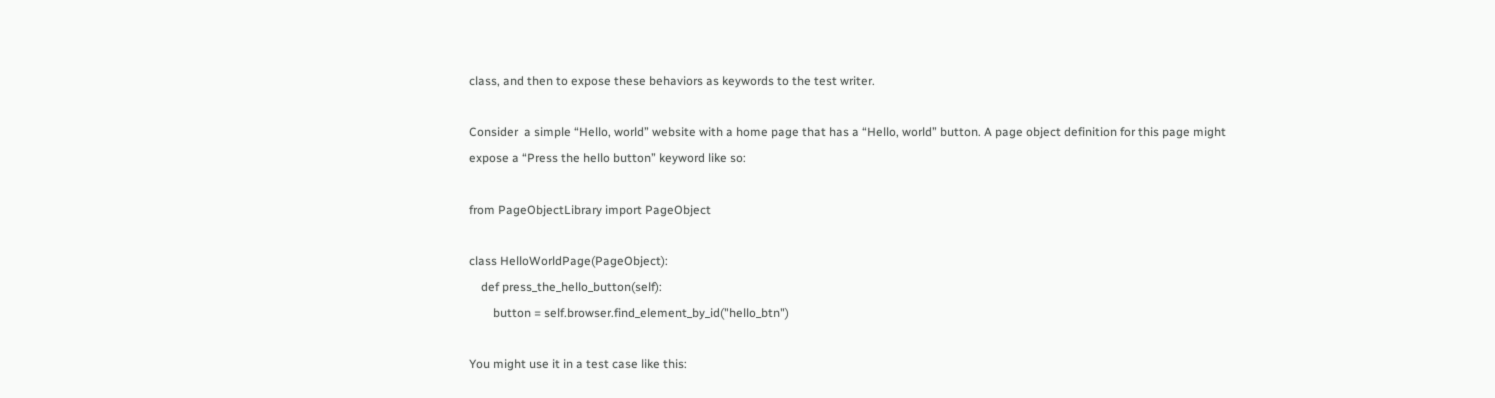class, and then to expose these behaviors as keywords to the test writer.

Consider  a simple “Hello, world” website with a home page that has a “Hello, world” button. A page object definition for this page might expose a “Press the hello button” keyword like so:

from PageObjectLibrary import PageObject

class HelloWorldPage(PageObject):
    def press_the_hello_button(self):
        button = self.browser.find_element_by_id("hello_btn")

You might use it in a test case like this: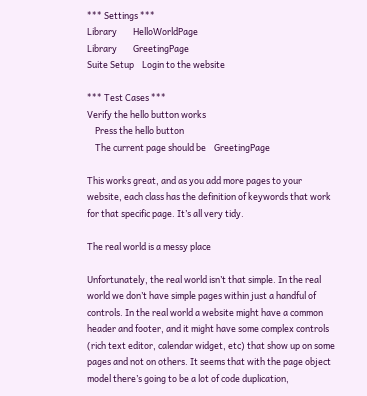*** Settings ***
Library        HelloWorldPage
Library        GreetingPage
Suite Setup    Login to the website

*** Test Cases ***
Verify the hello button works
    Press the hello button
    The current page should be    GreetingPage

This works great, and as you add more pages to your website, each class has the definition of keywords that work for that specific page. It’s all very tidy.

The real world is a messy place

Unfortunately, the real world isn’t that simple. In the real world we don’t have simple pages within just a handful of controls. In the real world a website might have a common header and footer, and it might have some complex controls (rich text editor, calendar widget, etc) that show up on some pages and not on others. It seems that with the page object model there’s going to be a lot of code duplication,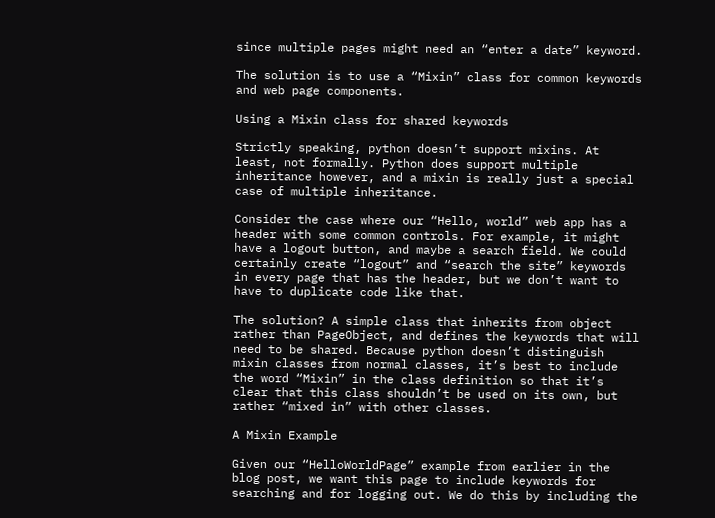since multiple pages might need an “enter a date” keyword.

The solution is to use a “Mixin” class for common keywords and web page components.

Using a Mixin class for shared keywords

Strictly speaking, python doesn’t support mixins. At least, not formally. Python does support multiple inheritance however, and a mixin is really just a special case of multiple inheritance.

Consider the case where our “Hello, world” web app has a header with some common controls. For example, it might have a logout button, and maybe a search field. We could certainly create “logout” and “search the site” keywords in every page that has the header, but we don’t want to have to duplicate code like that.

The solution? A simple class that inherits from object rather than PageObject, and defines the keywords that will need to be shared. Because python doesn’t distinguish mixin classes from normal classes, it’s best to include the word “Mixin” in the class definition so that it’s clear that this class shouldn’t be used on its own, but rather “mixed in” with other classes.

A Mixin Example

Given our “HelloWorldPage” example from earlier in the blog post, we want this page to include keywords for searching and for logging out. We do this by including the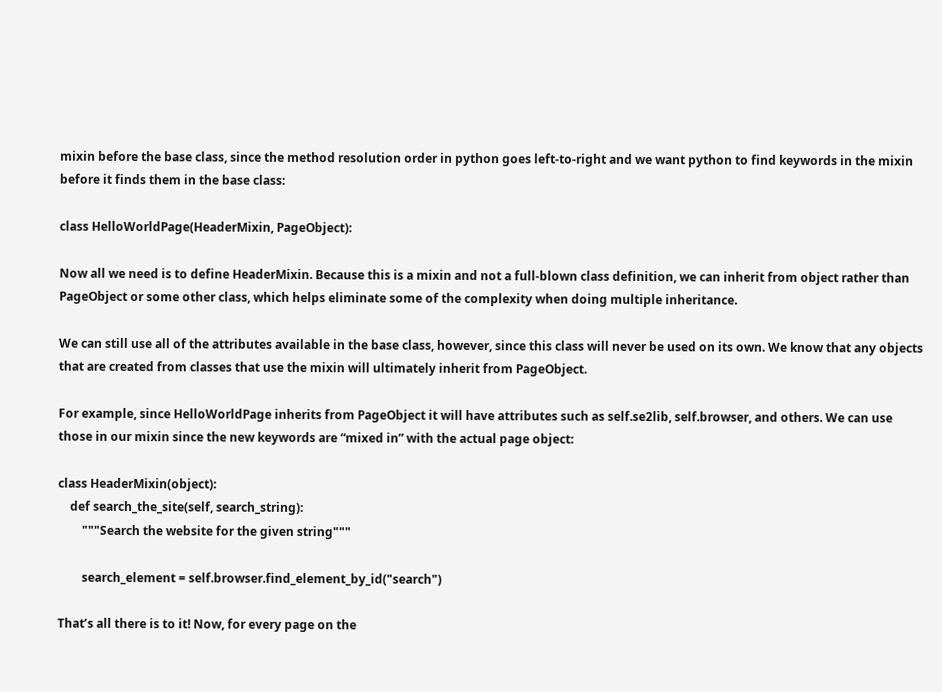mixin before the base class, since the method resolution order in python goes left-to-right and we want python to find keywords in the mixin before it finds them in the base class:

class HelloWorldPage(HeaderMixin, PageObject):

Now all we need is to define HeaderMixin. Because this is a mixin and not a full-blown class definition, we can inherit from object rather than PageObject or some other class, which helps eliminate some of the complexity when doing multiple inheritance.

We can still use all of the attributes available in the base class, however, since this class will never be used on its own. We know that any objects that are created from classes that use the mixin will ultimately inherit from PageObject.

For example, since HelloWorldPage inherits from PageObject it will have attributes such as self.se2lib, self.browser, and others. We can use those in our mixin since the new keywords are “mixed in” with the actual page object:

class HeaderMixin(object):
    def search_the_site(self, search_string):
        """Search the website for the given string"""

        search_element = self.browser.find_element_by_id("search")

That’s all there is to it! Now, for every page on the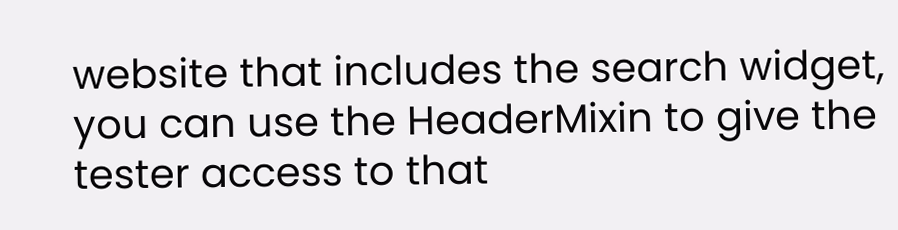website that includes the search widget, you can use the HeaderMixin to give the tester access to that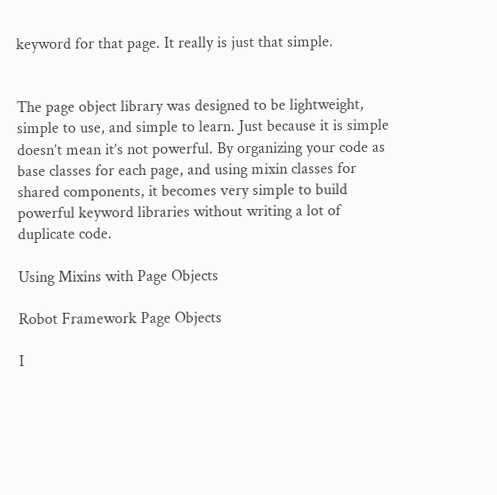keyword for that page. It really is just that simple.


The page object library was designed to be lightweight, simple to use, and simple to learn. Just because it is simple doesn’t mean it’s not powerful. By organizing your code as base classes for each page, and using mixin classes for shared components, it becomes very simple to build powerful keyword libraries without writing a lot of duplicate code.

Using Mixins with Page Objects

Robot Framework Page Objects

I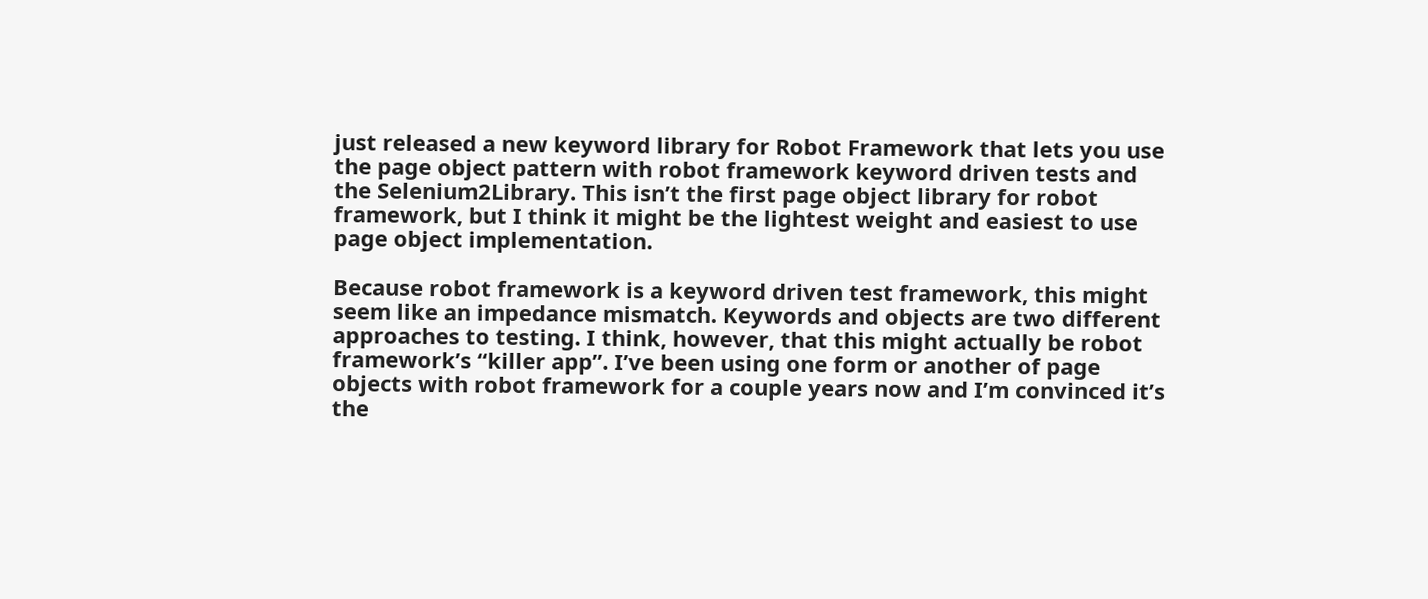just released a new keyword library for Robot Framework that lets you use the page object pattern with robot framework keyword driven tests and the Selenium2Library. This isn’t the first page object library for robot framework, but I think it might be the lightest weight and easiest to use page object implementation.

Because robot framework is a keyword driven test framework, this might seem like an impedance mismatch. Keywords and objects are two different approaches to testing. I think, however, that this might actually be robot framework’s “killer app”. I’ve been using one form or another of page objects with robot framework for a couple years now and I’m convinced it’s the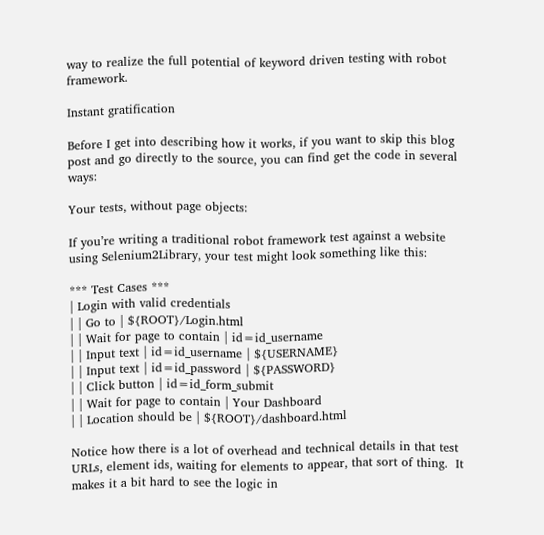way to realize the full potential of keyword driven testing with robot framework.

Instant gratification

Before I get into describing how it works, if you want to skip this blog post and go directly to the source, you can find get the code in several ways:

Your tests, without page objects:

If you’re writing a traditional robot framework test against a website using Selenium2Library, your test might look something like this:

*** Test Cases ***
| Login with valid credentials
| | Go to | ${ROOT}/Login.html
| | Wait for page to contain | id=id_username
| | Input text | id=id_username | ${USERNAME}
| | Input text | id=id_password | ${PASSWORD}
| | Click button | id=id_form_submit
| | Wait for page to contain | Your Dashboard
| | Location should be | ${ROOT}/dashboard.html

Notice how there is a lot of overhead and technical details in that test URLs, element ids, waiting for elements to appear, that sort of thing.  It makes it a bit hard to see the logic in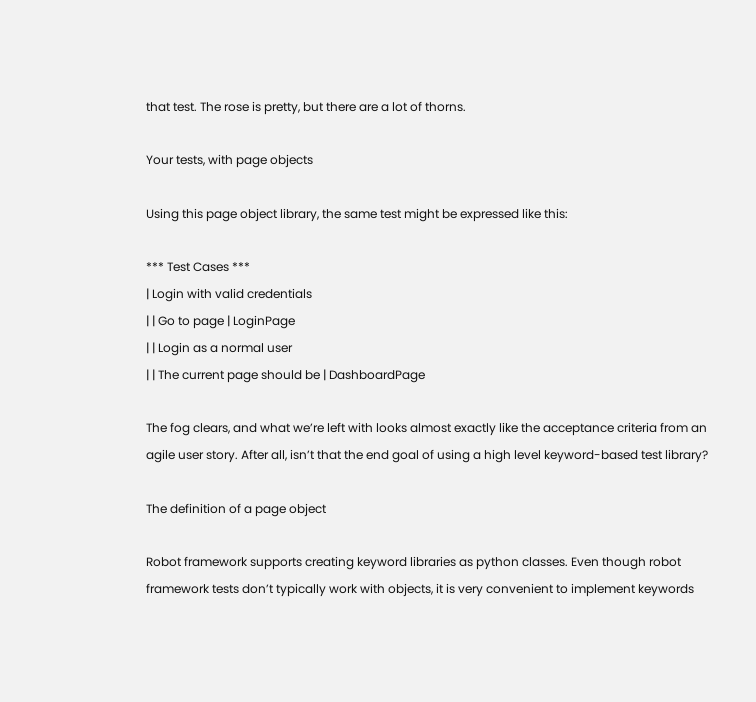that test. The rose is pretty, but there are a lot of thorns.

Your tests, with page objects

Using this page object library, the same test might be expressed like this:

*** Test Cases ***
| Login with valid credentials
| | Go to page | LoginPage
| | Login as a normal user
| | The current page should be | DashboardPage

The fog clears, and what we’re left with looks almost exactly like the acceptance criteria from an agile user story. After all, isn’t that the end goal of using a high level keyword-based test library?

The definition of a page object

Robot framework supports creating keyword libraries as python classes. Even though robot framework tests don’t typically work with objects, it is very convenient to implement keywords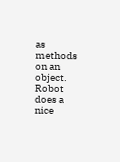as methods on an object. Robot does a nice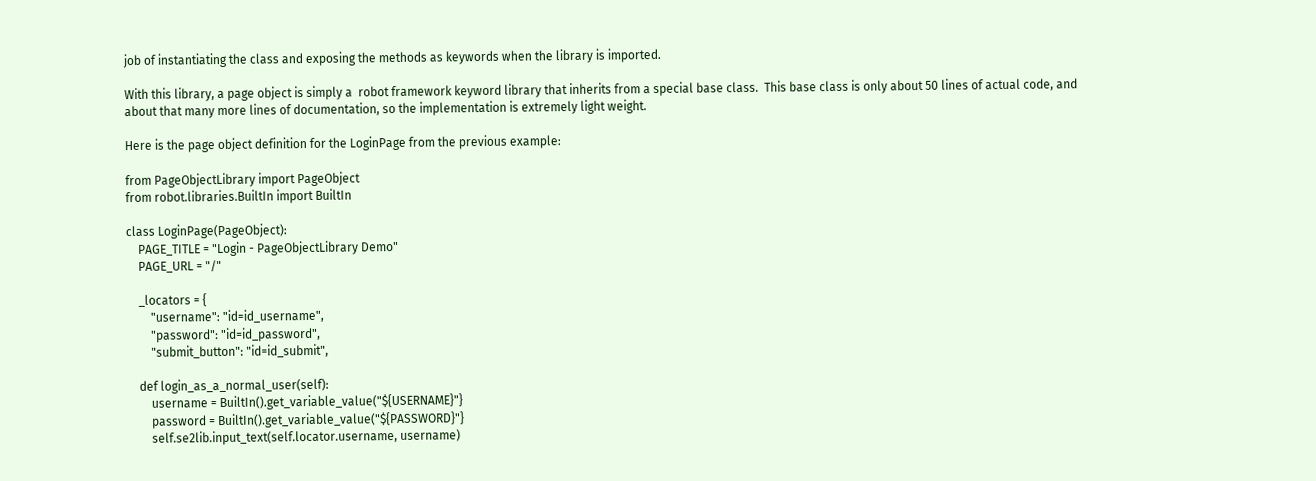job of instantiating the class and exposing the methods as keywords when the library is imported.

With this library, a page object is simply a  robot framework keyword library that inherits from a special base class.  This base class is only about 50 lines of actual code, and about that many more lines of documentation, so the implementation is extremely light weight.

Here is the page object definition for the LoginPage from the previous example:

from PageObjectLibrary import PageObject
from robot.libraries.BuiltIn import BuiltIn

class LoginPage(PageObject):
    PAGE_TITLE = "Login - PageObjectLibrary Demo"
    PAGE_URL = "/"

    _locators = {
        "username": "id=id_username",
        "password": "id=id_password",
        "submit_button": "id=id_submit",

    def login_as_a_normal_user(self):
        username = BuiltIn().get_variable_value("${USERNAME}"}
        password = BuiltIn().get_variable_value("${PASSWORD}"}
        self.se2lib.input_text(self.locator.username, username)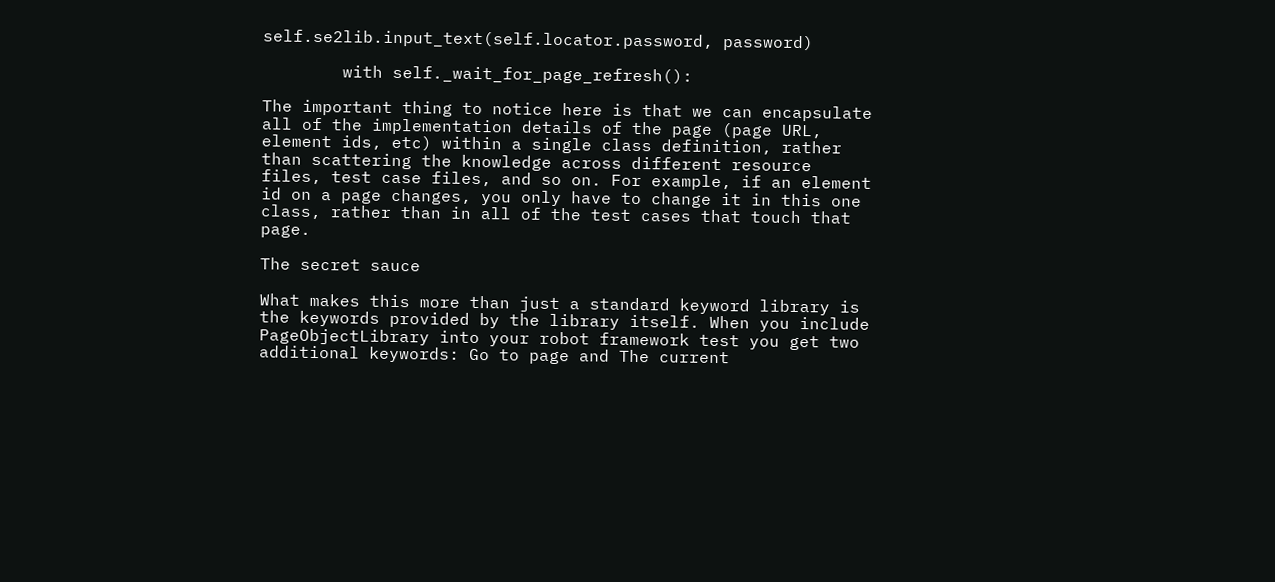self.se2lib.input_text(self.locator.password, password)

        with self._wait_for_page_refresh():

The important thing to notice here is that we can encapsulate all of the implementation details of the page (page URL, element ids, etc) within a single class definition, rather than scattering the knowledge across different resource files, test case files, and so on. For example, if an element id on a page changes, you only have to change it in this one class, rather than in all of the test cases that touch that page.

The secret sauce

What makes this more than just a standard keyword library is the keywords provided by the library itself. When you include PageObjectLibrary into your robot framework test you get two additional keywords: Go to page and The current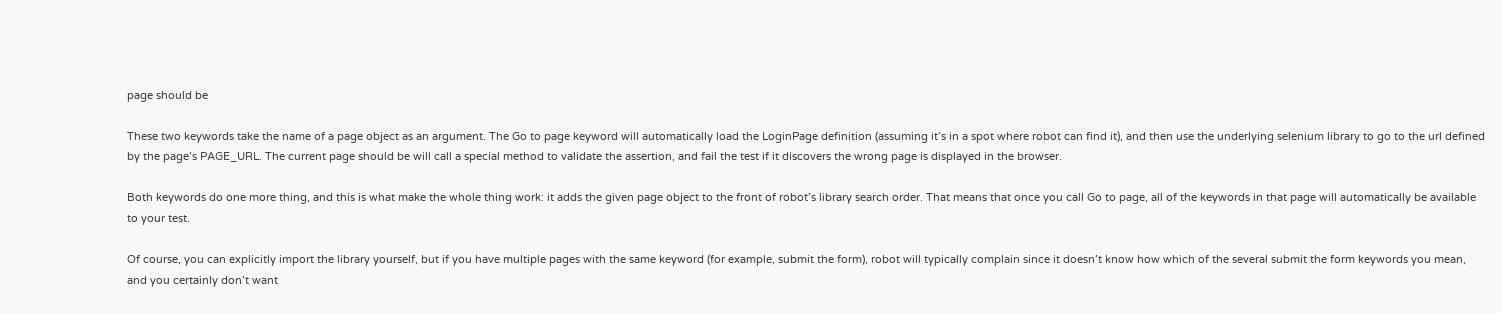page should be

These two keywords take the name of a page object as an argument. The Go to page keyword will automatically load the LoginPage definition (assuming it’s in a spot where robot can find it), and then use the underlying selenium library to go to the url defined by the page’s PAGE_URL. The current page should be will call a special method to validate the assertion, and fail the test if it discovers the wrong page is displayed in the browser.

Both keywords do one more thing, and this is what make the whole thing work: it adds the given page object to the front of robot’s library search order. That means that once you call Go to page, all of the keywords in that page will automatically be available to your test.

Of course, you can explicitly import the library yourself, but if you have multiple pages with the same keyword (for example, submit the form), robot will typically complain since it doesn’t know how which of the several submit the form keywords you mean, and you certainly don’t want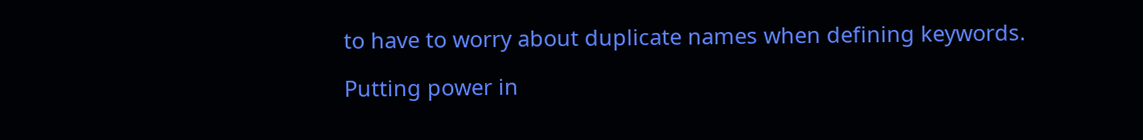to have to worry about duplicate names when defining keywords.

Putting power in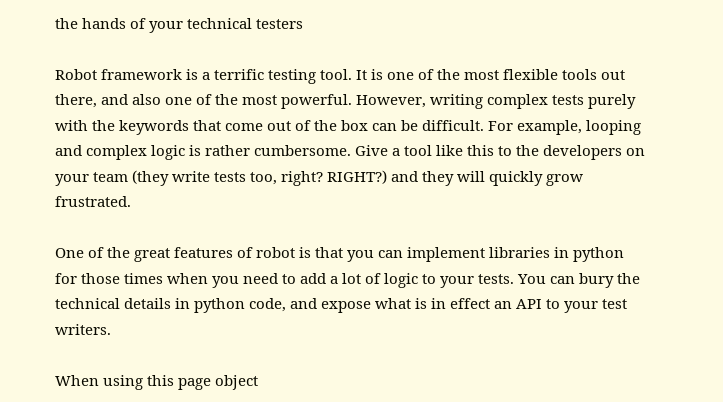the hands of your technical testers

Robot framework is a terrific testing tool. It is one of the most flexible tools out there, and also one of the most powerful. However, writing complex tests purely with the keywords that come out of the box can be difficult. For example, looping and complex logic is rather cumbersome. Give a tool like this to the developers on your team (they write tests too, right? RIGHT?) and they will quickly grow frustrated.

One of the great features of robot is that you can implement libraries in python for those times when you need to add a lot of logic to your tests. You can bury the technical details in python code, and expose what is in effect an API to your test writers.

When using this page object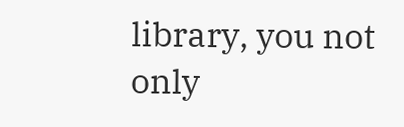library, you not only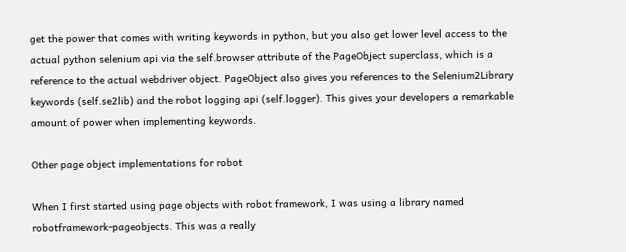get the power that comes with writing keywords in python, but you also get lower level access to the actual python selenium api via the self.browser attribute of the PageObject superclass, which is a reference to the actual webdriver object. PageObject also gives you references to the Selenium2Library keywords (self.se2lib) and the robot logging api (self.logger). This gives your developers a remarkable amount of power when implementing keywords.

Other page object implementations for robot

When I first started using page objects with robot framework, I was using a library named robotframework-pageobjects. This was a really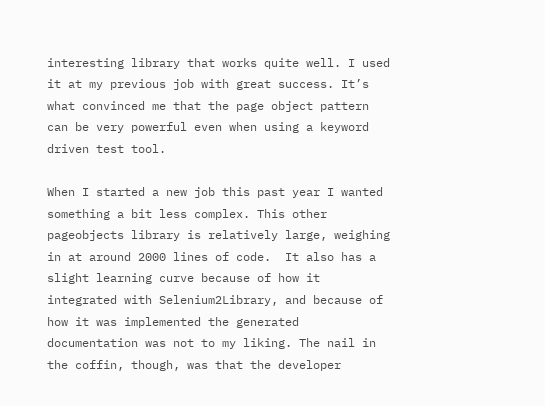interesting library that works quite well. I used it at my previous job with great success. It’s what convinced me that the page object pattern can be very powerful even when using a keyword driven test tool.

When I started a new job this past year I wanted something a bit less complex. This other pageobjects library is relatively large, weighing in at around 2000 lines of code.  It also has a slight learning curve because of how it integrated with Selenium2Library, and because of how it was implemented the generated documentation was not to my liking. The nail in the coffin, though, was that the developer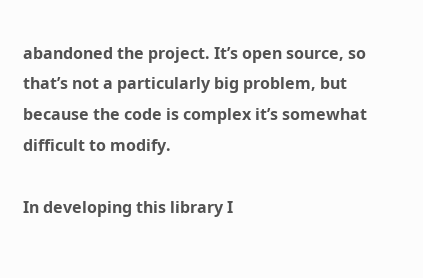abandoned the project. It’s open source, so that’s not a particularly big problem, but because the code is complex it’s somewhat difficult to modify.

In developing this library I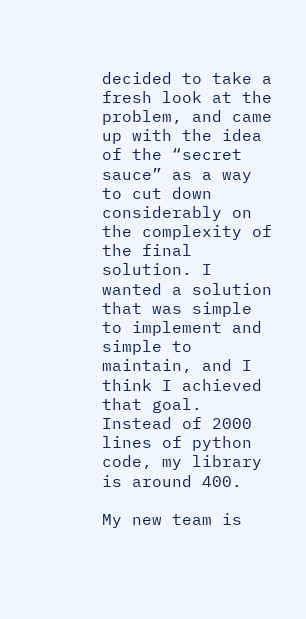decided to take a fresh look at the problem, and came up with the idea of the “secret sauce” as a way to cut down considerably on the complexity of the final solution. I wanted a solution that was simple to implement and simple to maintain, and I think I achieved that goal. Instead of 2000 lines of python code, my library is around 400.

My new team is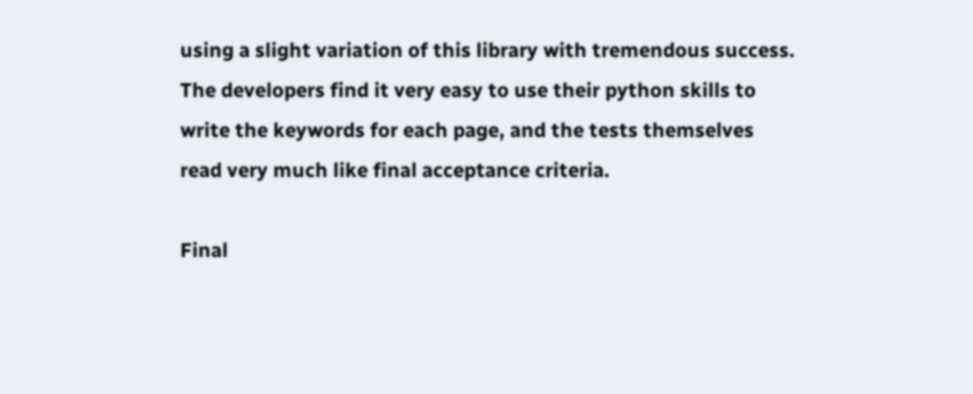using a slight variation of this library with tremendous success. The developers find it very easy to use their python skills to write the keywords for each page, and the tests themselves read very much like final acceptance criteria.

Final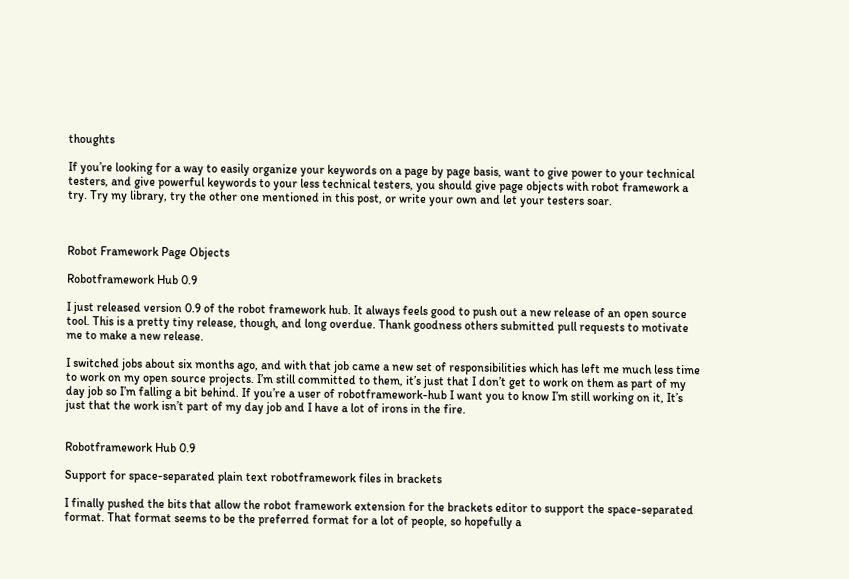thoughts

If you’re looking for a way to easily organize your keywords on a page by page basis, want to give power to your technical testers, and give powerful keywords to your less technical testers, you should give page objects with robot framework a try. Try my library, try the other one mentioned in this post, or write your own and let your testers soar.



Robot Framework Page Objects

Robotframework Hub 0.9

I just released version 0.9 of the robot framework hub. It always feels good to push out a new release of an open source tool. This is a pretty tiny release, though, and long overdue. Thank goodness others submitted pull requests to motivate me to make a new release.

I switched jobs about six months ago, and with that job came a new set of responsibilities which has left me much less time to work on my open source projects. I’m still committed to them, it’s just that I don’t get to work on them as part of my day job so I’m falling a bit behind. If you’re a user of robotframework-hub I want you to know I’m still working on it, It’s just that the work isn’t part of my day job and I have a lot of irons in the fire.


Robotframework Hub 0.9

Support for space-separated plain text robotframework files in brackets

I finally pushed the bits that allow the robot framework extension for the brackets editor to support the space-separated format. That format seems to be the preferred format for a lot of people, so hopefully a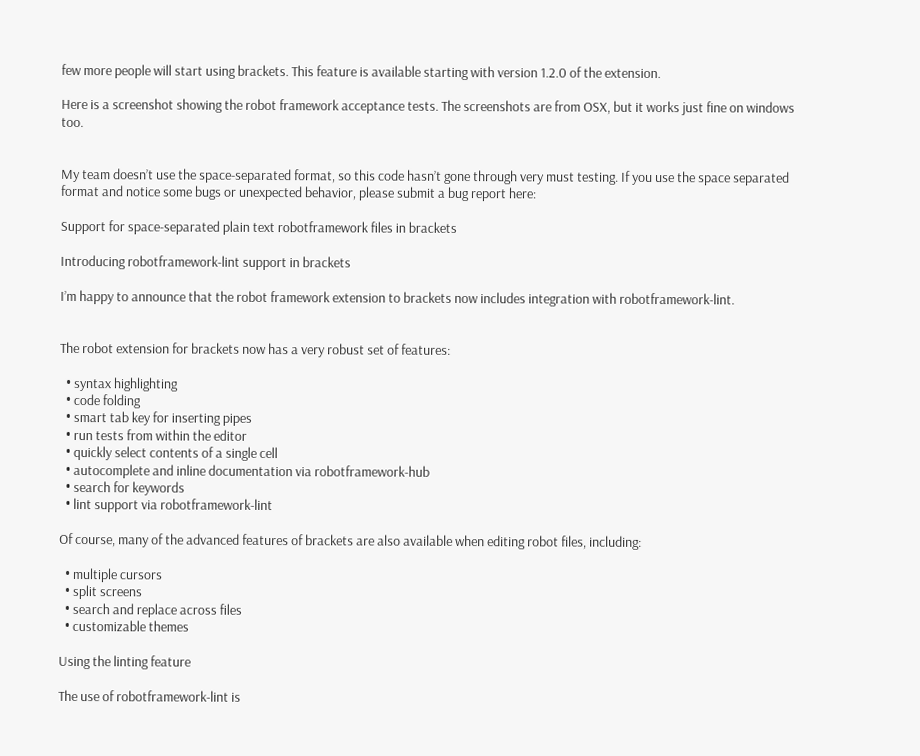few more people will start using brackets. This feature is available starting with version 1.2.0 of the extension.

Here is a screenshot showing the robot framework acceptance tests. The screenshots are from OSX, but it works just fine on windows too.


My team doesn’t use the space-separated format, so this code hasn’t gone through very must testing. If you use the space separated format and notice some bugs or unexpected behavior, please submit a bug report here:

Support for space-separated plain text robotframework files in brackets

Introducing robotframework-lint support in brackets

I’m happy to announce that the robot framework extension to brackets now includes integration with robotframework-lint.


The robot extension for brackets now has a very robust set of features:

  • syntax highlighting
  • code folding
  • smart tab key for inserting pipes
  • run tests from within the editor
  • quickly select contents of a single cell
  • autocomplete and inline documentation via robotframework-hub
  • search for keywords
  • lint support via robotframework-lint

Of course, many of the advanced features of brackets are also available when editing robot files, including:

  • multiple cursors
  • split screens
  • search and replace across files
  • customizable themes

Using the linting feature

The use of robotframework-lint is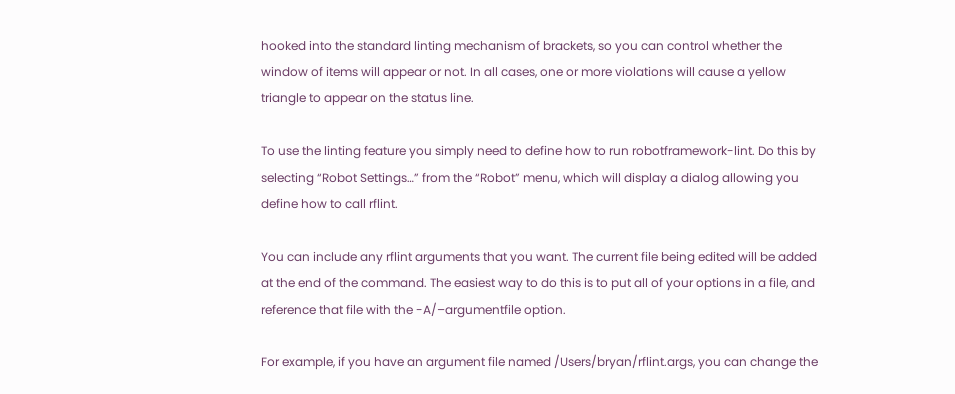hooked into the standard linting mechanism of brackets, so you can control whether the window of items will appear or not. In all cases, one or more violations will cause a yellow triangle to appear on the status line.

To use the linting feature you simply need to define how to run robotframework-lint. Do this by selecting “Robot Settings…” from the “Robot” menu, which will display a dialog allowing you define how to call rflint.

You can include any rflint arguments that you want. The current file being edited will be added at the end of the command. The easiest way to do this is to put all of your options in a file, and reference that file with the -A/–argumentfile option.

For example, if you have an argument file named /Users/bryan/rflint.args, you can change the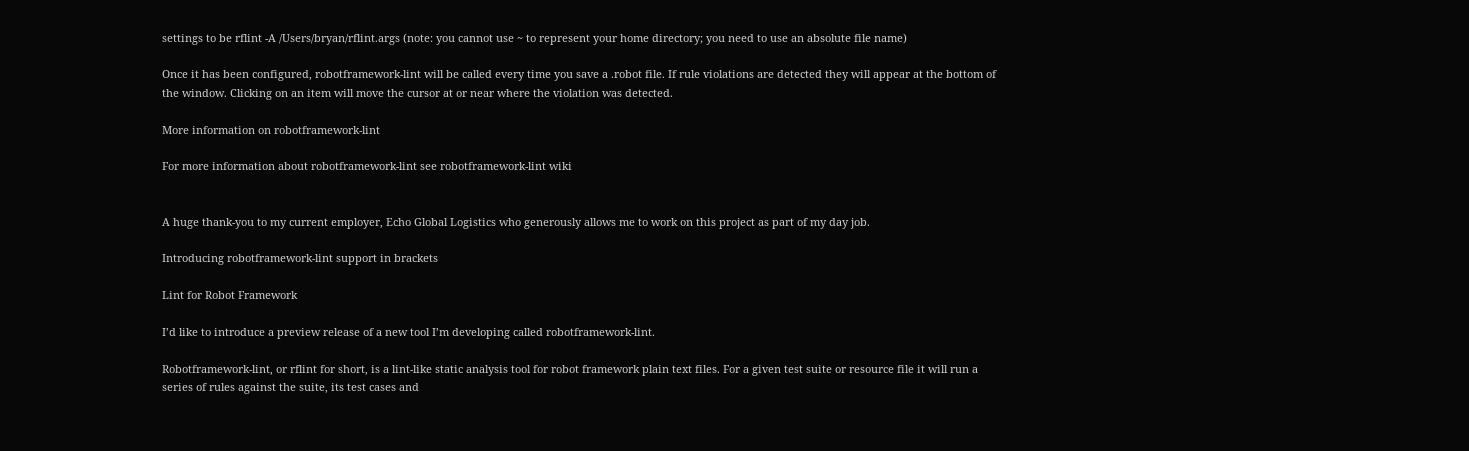settings to be rflint -A /Users/bryan/rflint.args (note: you cannot use ~ to represent your home directory; you need to use an absolute file name)

Once it has been configured, robotframework-lint will be called every time you save a .robot file. If rule violations are detected they will appear at the bottom of the window. Clicking on an item will move the cursor at or near where the violation was detected.

More information on robotframework-lint

For more information about robotframework-lint see robotframework-lint wiki


A huge thank-you to my current employer, Echo Global Logistics who generously allows me to work on this project as part of my day job.

Introducing robotframework-lint support in brackets

Lint for Robot Framework

I’d like to introduce a preview release of a new tool I’m developing called robotframework-lint.

Robotframework-lint, or rflint for short, is a lint-like static analysis tool for robot framework plain text files. For a given test suite or resource file it will run a series of rules against the suite, its test cases and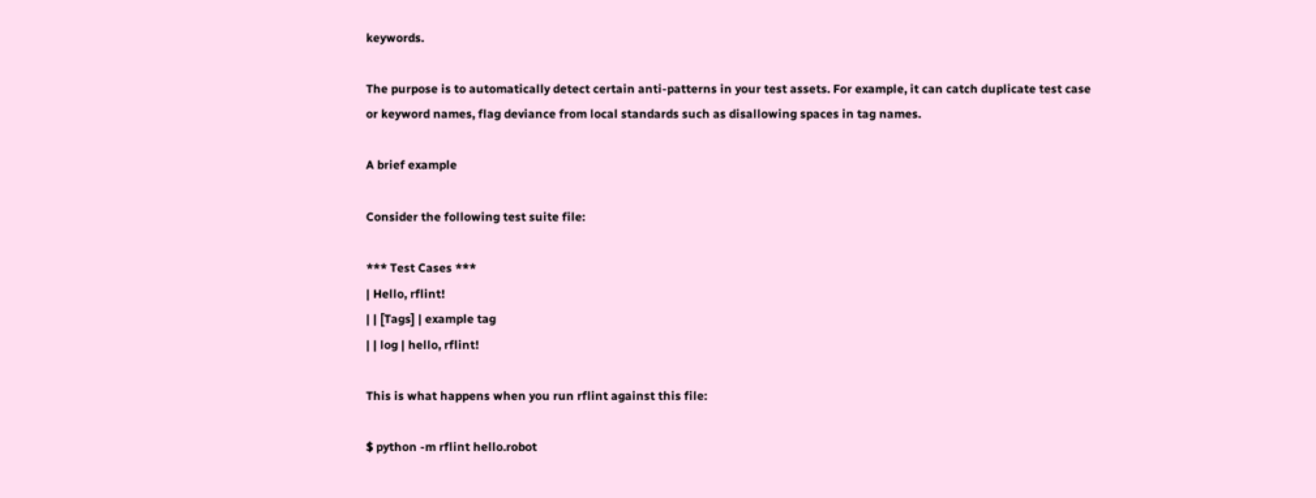keywords.

The purpose is to automatically detect certain anti-patterns in your test assets. For example, it can catch duplicate test case or keyword names, flag deviance from local standards such as disallowing spaces in tag names.

A brief example

Consider the following test suite file:

*** Test Cases ***
| Hello, rflint!
| | [Tags] | example tag
| | log | hello, rflint!

This is what happens when you run rflint against this file:

$ python -m rflint hello.robot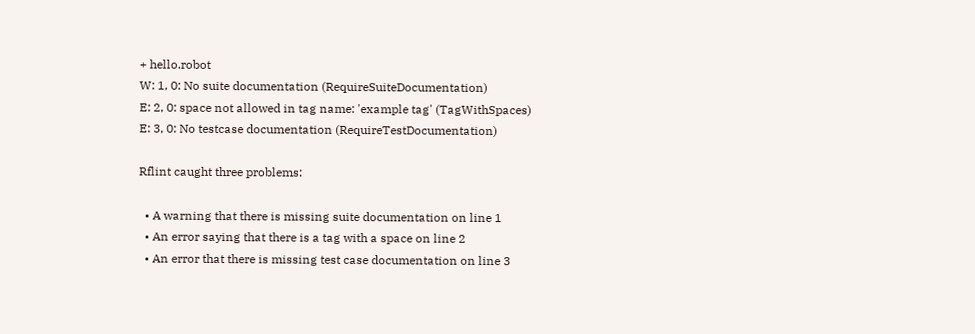+ hello.robot
W: 1, 0: No suite documentation (RequireSuiteDocumentation)
E: 2, 0: space not allowed in tag name: 'example tag' (TagWithSpaces)
E: 3, 0: No testcase documentation (RequireTestDocumentation)

Rflint caught three problems:

  • A warning that there is missing suite documentation on line 1
  • An error saying that there is a tag with a space on line 2
  • An error that there is missing test case documentation on line 3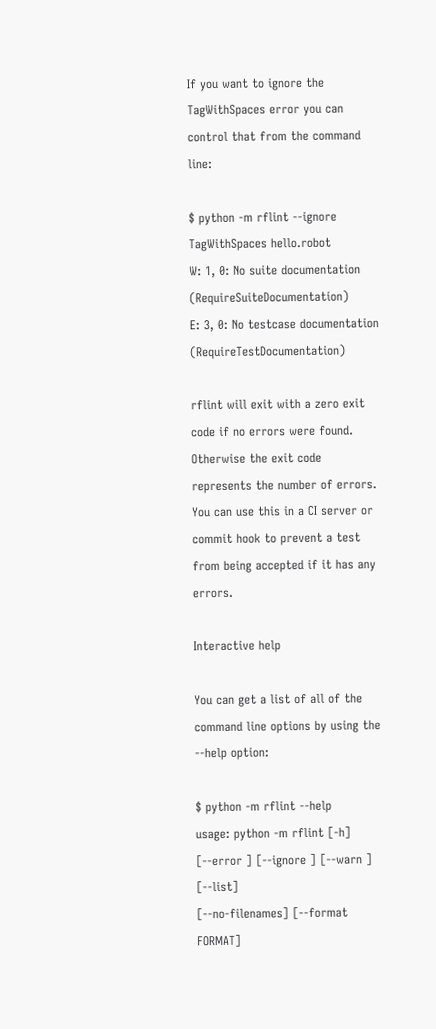If you want to ignore the TagWithSpaces error you can control that from the command line:

$ python -m rflint --ignore TagWithSpaces hello.robot
W: 1, 0: No suite documentation (RequireSuiteDocumentation)
E: 3, 0: No testcase documentation (RequireTestDocumentation)

rflint will exit with a zero exit code if no errors were found. Otherwise the exit code represents the number of errors. You can use this in a CI server or commit hook to prevent a test from being accepted if it has any errors.

Interactive help

You can get a list of all of the command line options by using the --help option:

$ python -m rflint --help
usage: python -m rflint [-h] [--error ] [--ignore ] [--warn ] [--list]
[--no-filenames] [--format FORMAT]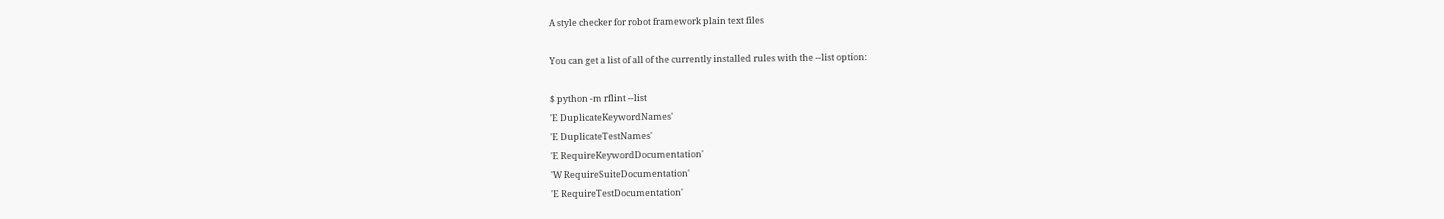A style checker for robot framework plain text files

You can get a list of all of the currently installed rules with the --list option:

$ python -m rflint --list
'E DuplicateKeywordNames'
'E DuplicateTestNames'
'E RequireKeywordDocumentation'
'W RequireSuiteDocumentation'
'E RequireTestDocumentation'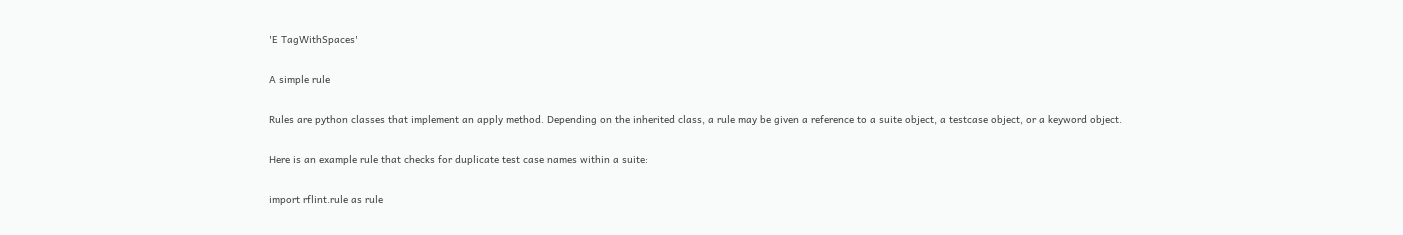'E TagWithSpaces'

A simple rule

Rules are python classes that implement an apply method. Depending on the inherited class, a rule may be given a reference to a suite object, a testcase object, or a keyword object.

Here is an example rule that checks for duplicate test case names within a suite:

import rflint.rule as rule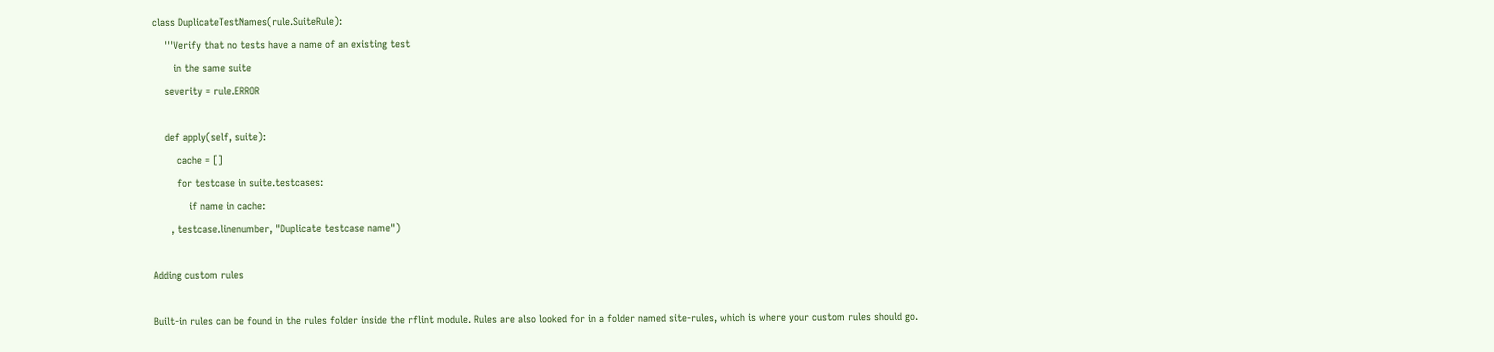class DuplicateTestNames(rule.SuiteRule):
    '''Verify that no tests have a name of an existing test
       in the same suite
    severity = rule.ERROR

    def apply(self, suite):
        cache = []
        for testcase in suite.testcases:
            if name in cache:
      , testcase.linenumber, "Duplicate testcase name")

Adding custom rules

Built-in rules can be found in the rules folder inside the rflint module. Rules are also looked for in a folder named site-rules, which is where your custom rules should go.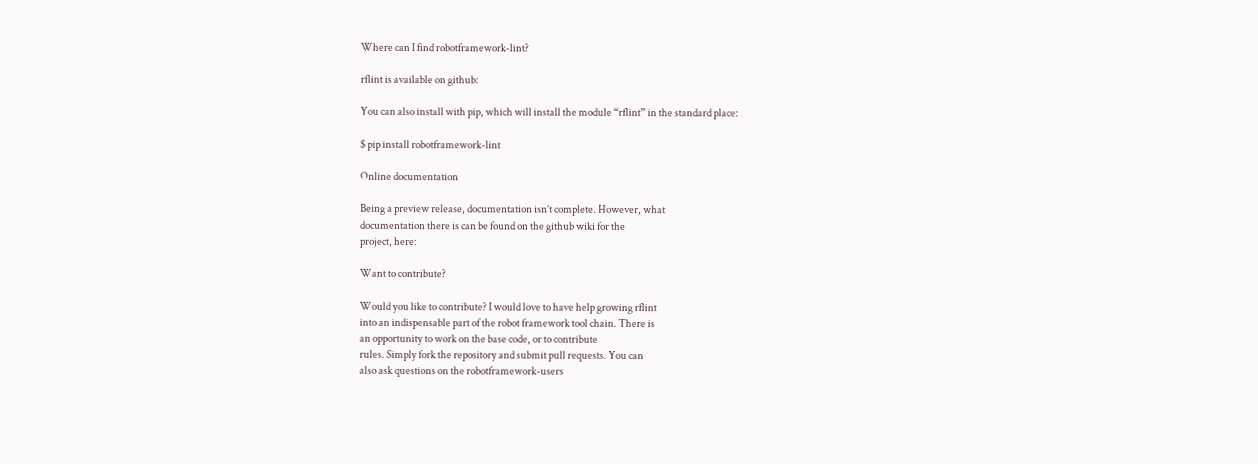Where can I find robotframework-lint?

rflint is available on github:

You can also install with pip, which will install the module “rflint” in the standard place:

$ pip install robotframework-lint

Online documentation

Being a preview release, documentation isn’t complete. However, what
documentation there is can be found on the github wiki for the
project, here:

Want to contribute?

Would you like to contribute? I would love to have help growing rflint
into an indispensable part of the robot framework tool chain. There is
an opportunity to work on the base code, or to contribute
rules. Simply fork the repository and submit pull requests. You can
also ask questions on the robotframework-users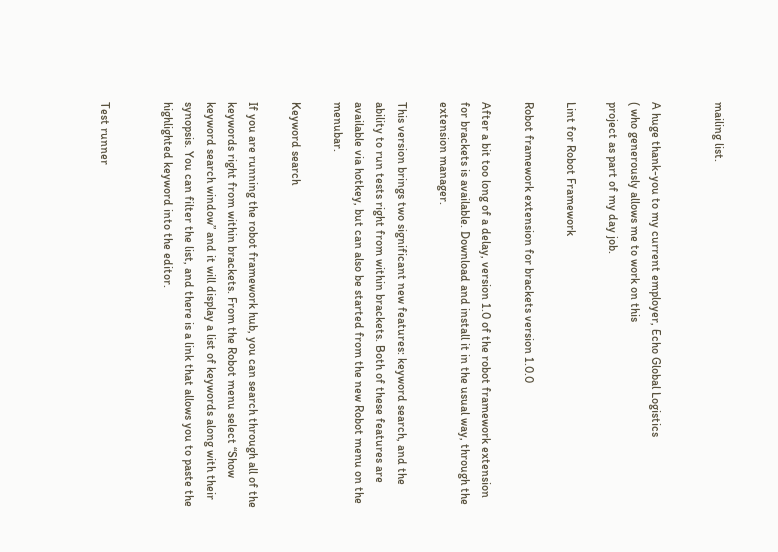mailing list.


A huge thank-you to my current employer, Echo Global Logistics
( who generously allows me to work on this
project as part of my day job.

Lint for Robot Framework

Robot framework extension for brackets version 1.0.0

After a bit too long of a delay, version 1.0 of the robot framework extension for brackets is available. Download and install it in the usual way, through the extension manager.

This version brings two significant new features: keyword search, and the ability to run tests right from within brackets. Both of these features are available via hotkey, but can also be started from the new Robot menu on the menubar.

Keyword search

If you are running the robot framework hub, you can search through all of the keywords right from within brackets. From the Robot menu select “Show keyword search window” and it will display a list of keywords along with their synopsis. You can filter the list, and there is a link that allows you to paste the highlighted keyword into the editor.


Test runner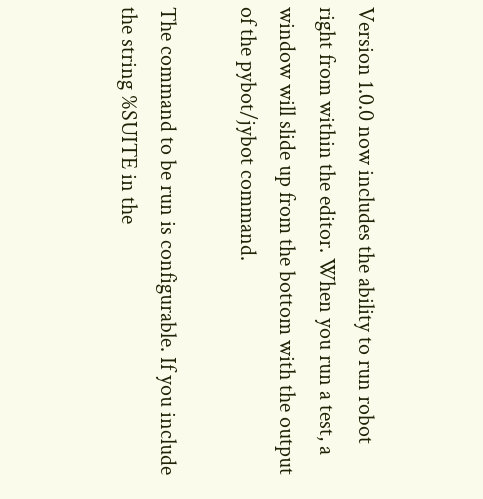Version 1.0.0 now includes the ability to run robot right from within the editor. When you run a test, a window will slide up from the bottom with the output of the pybot/jybot command.

The command to be run is configurable. If you include the string %SUITE in the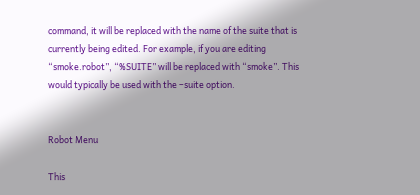command, it will be replaced with the name of the suite that is currently being edited. For example, if you are editing “smoke.robot”, “%SUITE” will be replaced with “smoke”. This would typically be used with the –suite option.


Robot Menu

This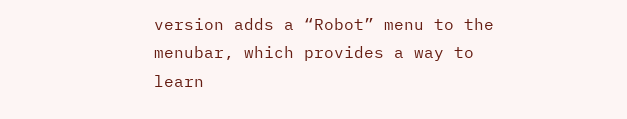version adds a “Robot” menu to the menubar, which provides a way to learn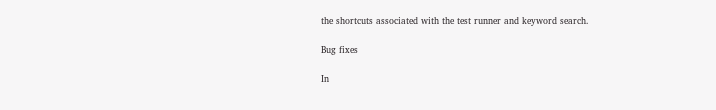the shortcuts associated with the test runner and keyword search.

Bug fixes

In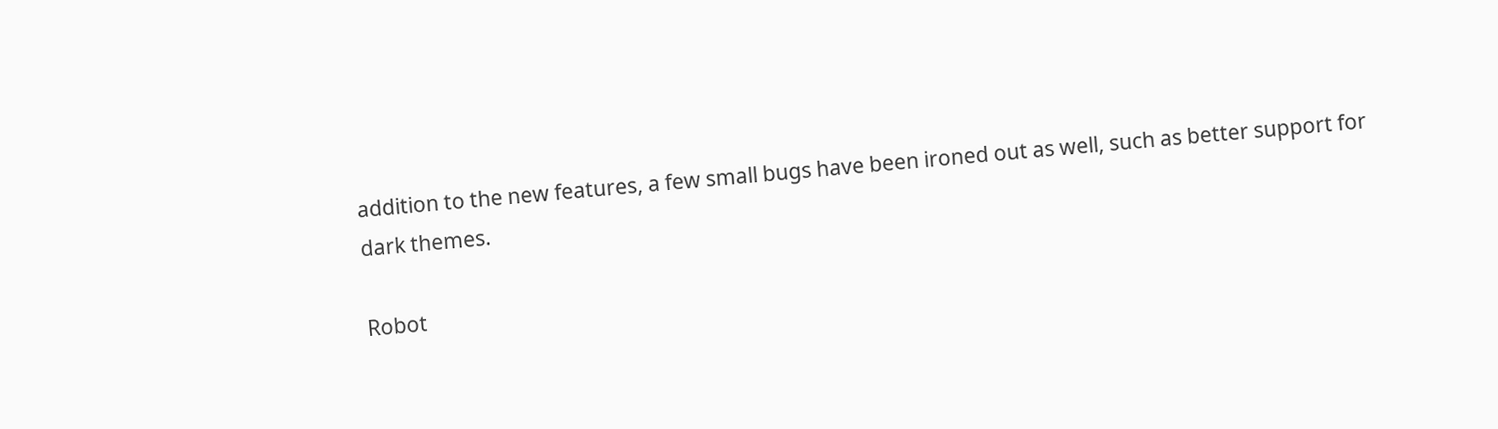addition to the new features, a few small bugs have been ironed out as well, such as better support for dark themes.

Robot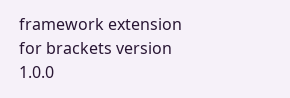framework extension for brackets version 1.0.0